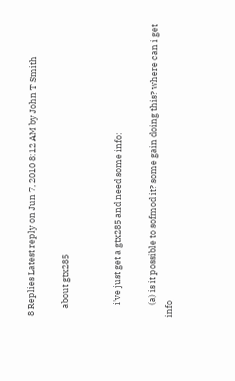8 Replies Latest reply on Jun 7, 2010 8:12 AM by John T Smith

    about gtx285


      i've just get a gtx285 and need some info:

      (a) is it possible to sofmod it? some gain doing this? where can i get info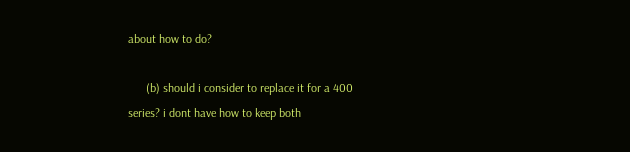about how to do?

      (b) should i consider to replace it for a 400 series? i dont have how to keep both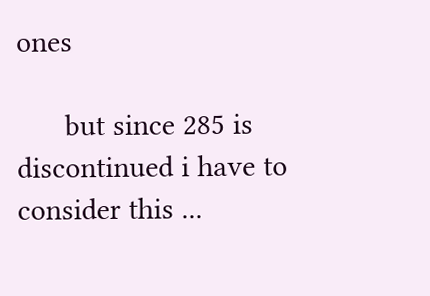ones

      but since 285 is discontinued i have to consider this ...